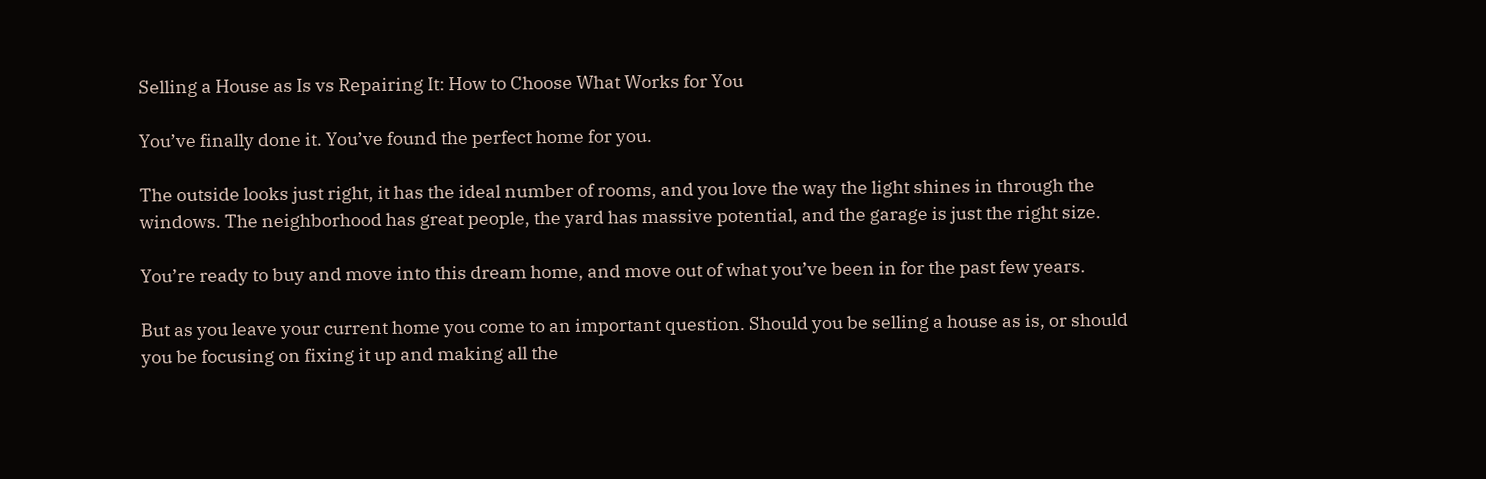Selling a House as Is vs Repairing It: How to Choose What Works for You

You’ve finally done it. You’ve found the perfect home for you.

The outside looks just right, it has the ideal number of rooms, and you love the way the light shines in through the windows. The neighborhood has great people, the yard has massive potential, and the garage is just the right size.

You’re ready to buy and move into this dream home, and move out of what you’ve been in for the past few years.

But as you leave your current home you come to an important question. Should you be selling a house as is, or should you be focusing on fixing it up and making all the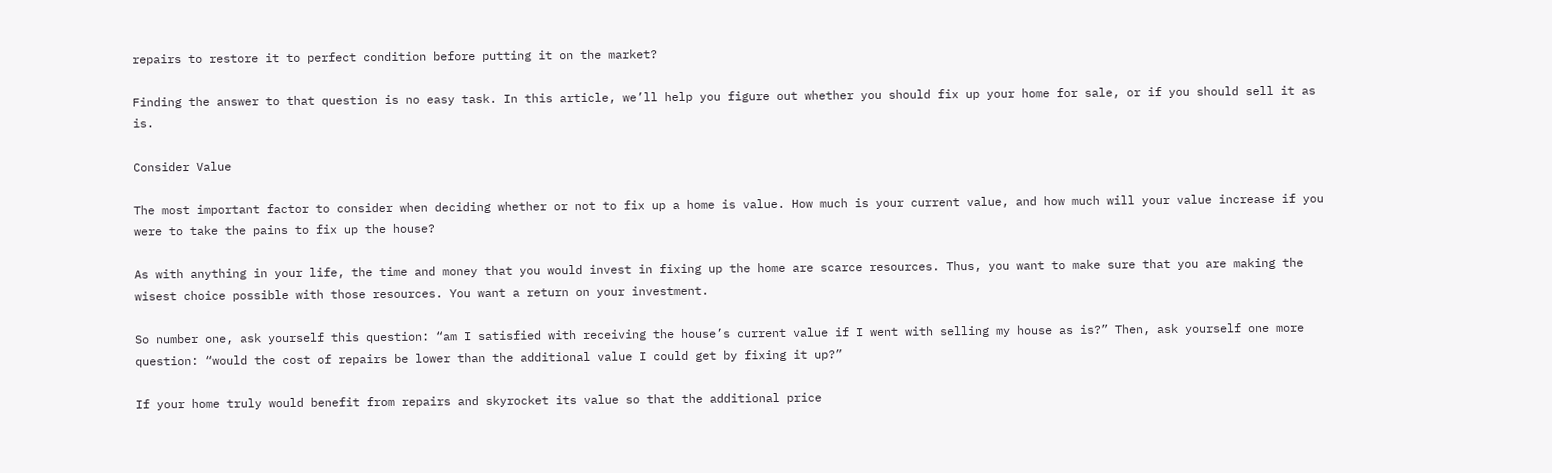repairs to restore it to perfect condition before putting it on the market?

Finding the answer to that question is no easy task. In this article, we’ll help you figure out whether you should fix up your home for sale, or if you should sell it as is.

Consider Value

The most important factor to consider when deciding whether or not to fix up a home is value. How much is your current value, and how much will your value increase if you were to take the pains to fix up the house?

As with anything in your life, the time and money that you would invest in fixing up the home are scarce resources. Thus, you want to make sure that you are making the wisest choice possible with those resources. You want a return on your investment.

So number one, ask yourself this question: “am I satisfied with receiving the house’s current value if I went with selling my house as is?” Then, ask yourself one more question: “would the cost of repairs be lower than the additional value I could get by fixing it up?”

If your home truly would benefit from repairs and skyrocket its value so that the additional price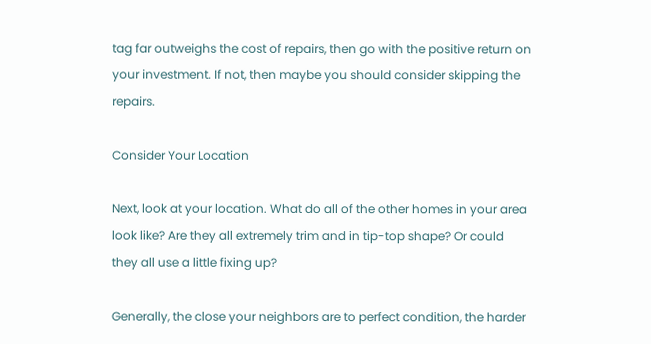tag far outweighs the cost of repairs, then go with the positive return on your investment. If not, then maybe you should consider skipping the repairs.

Consider Your Location

Next, look at your location. What do all of the other homes in your area look like? Are they all extremely trim and in tip-top shape? Or could they all use a little fixing up?

Generally, the close your neighbors are to perfect condition, the harder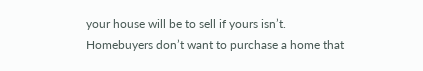your house will be to sell if yours isn’t. Homebuyers don’t want to purchase a home that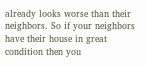already looks worse than their neighbors. So if your neighbors have their house in great condition then you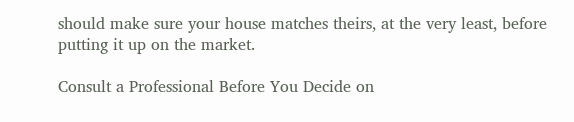should make sure your house matches theirs, at the very least, before putting it up on the market.

Consult a Professional Before You Decide on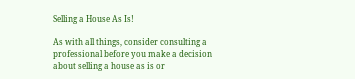Selling a House As Is!

As with all things, consider consulting a professional before you make a decision about selling a house as is or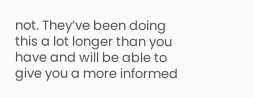not. They’ve been doing this a lot longer than you have and will be able to give you a more informed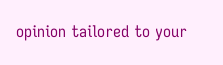opinion tailored to your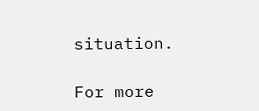situation.

For more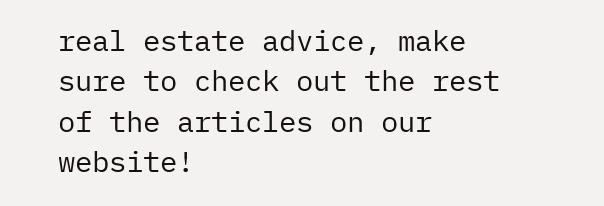real estate advice, make sure to check out the rest of the articles on our website!